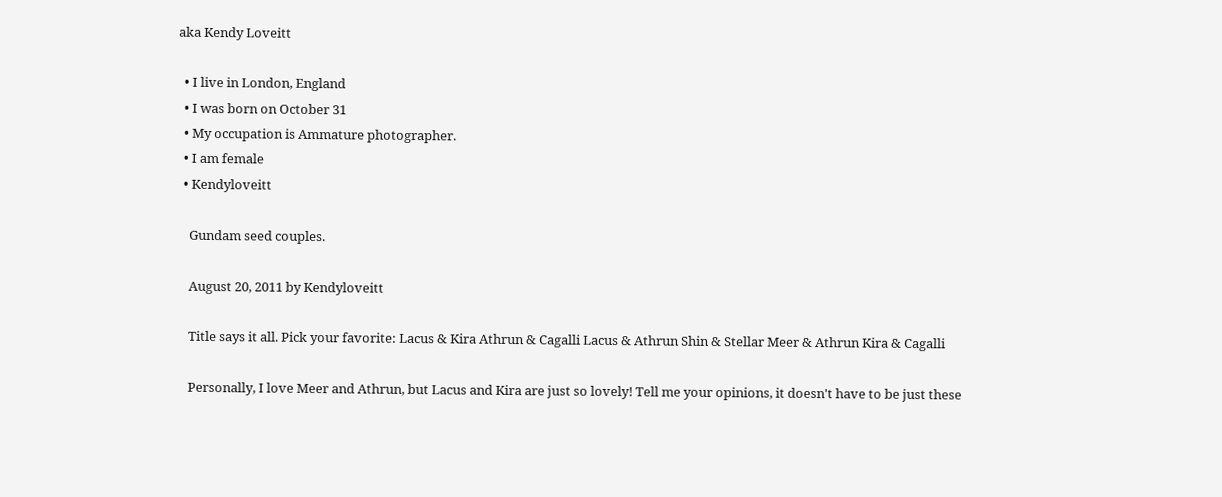aka Kendy Loveitt

  • I live in London, England
  • I was born on October 31
  • My occupation is Ammature photographer.
  • I am female
  • Kendyloveitt

    Gundam seed couples.

    August 20, 2011 by Kendyloveitt

    Title says it all. Pick your favorite: Lacus & Kira Athrun & Cagalli Lacus & Athrun Shin & Stellar Meer & Athrun Kira & Cagalli

    Personally, I love Meer and Athrun, but Lacus and Kira are just so lovely! Tell me your opinions, it doesn't have to be just these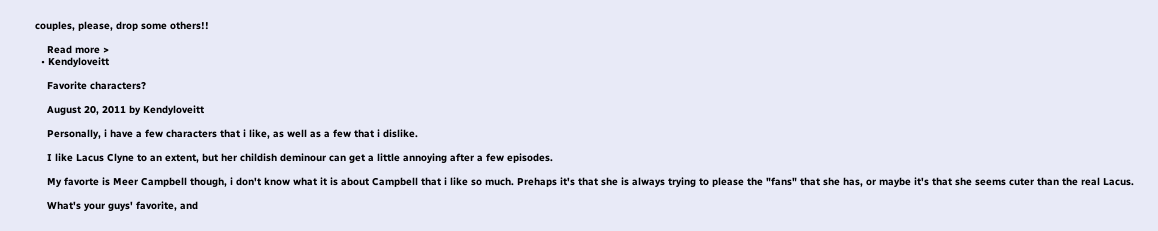couples, please, drop some others!!

    Read more >
  • Kendyloveitt

    Favorite characters?

    August 20, 2011 by Kendyloveitt

    Personally, i have a few characters that i like, as well as a few that i dislike.

    I like Lacus Clyne to an extent, but her childish deminour can get a little annoying after a few episodes.

    My favorte is Meer Campbell though, i don't know what it is about Campbell that i like so much. Prehaps it's that she is always trying to please the "fans" that she has, or maybe it's that she seems cuter than the real Lacus.

    What's your guys' favorite, and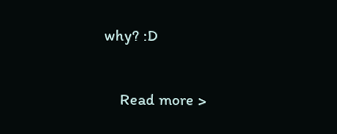why? :D

    Read more >